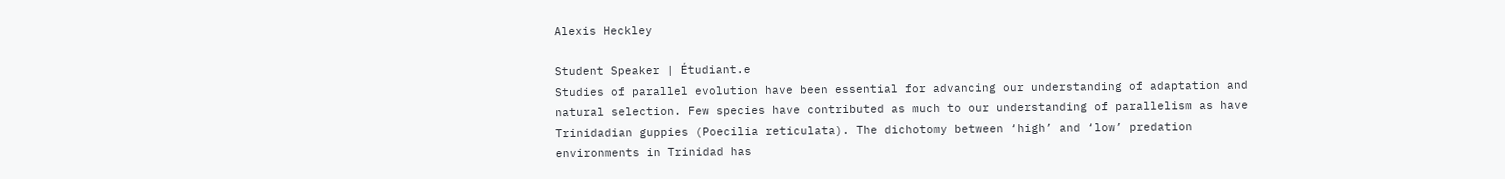Alexis Heckley

Student Speaker | Étudiant.e
Studies of parallel evolution have been essential for advancing our understanding of adaptation and natural selection. Few species have contributed as much to our understanding of parallelism as have Trinidadian guppies (Poecilia reticulata). The dichotomy between ‘high’ and ‘low’ predation environments in Trinidad has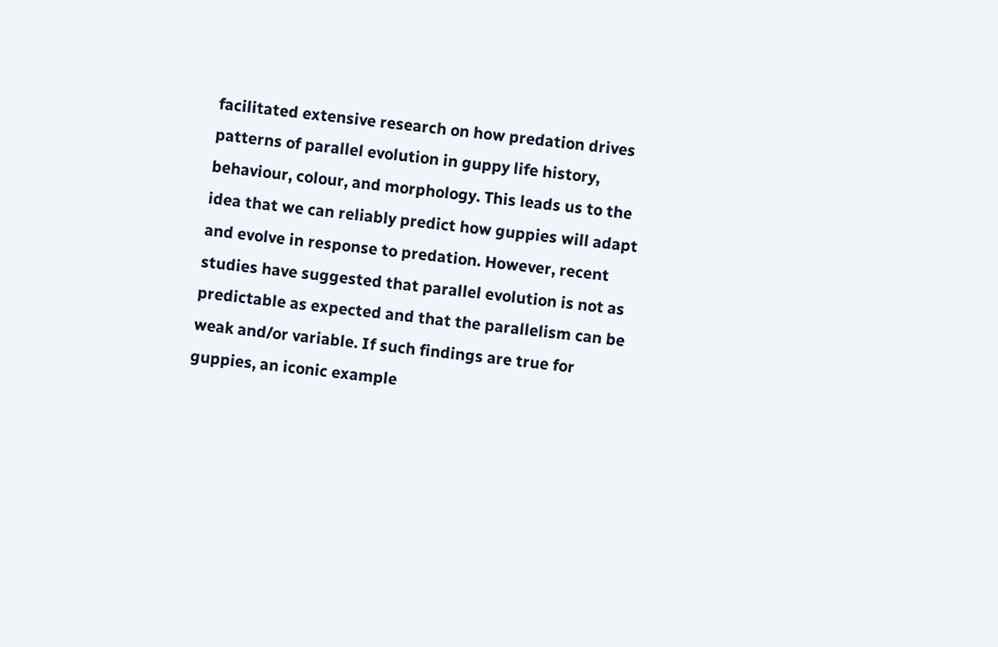facilitated extensive research on how predation drives patterns of parallel evolution in guppy life history, behaviour, colour, and morphology. This leads us to the idea that we can reliably predict how guppies will adapt and evolve in response to predation. However, recent studies have suggested that parallel evolution is not as predictable as expected and that the parallelism can be weak and/or variable. If such findings are true for guppies, an iconic example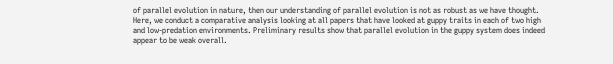of parallel evolution in nature, then our understanding of parallel evolution is not as robust as we have thought. Here, we conduct a comparative analysis looking at all papers that have looked at guppy traits in each of two high and low-predation environments. Preliminary results show that parallel evolution in the guppy system does indeed appear to be weak overall.